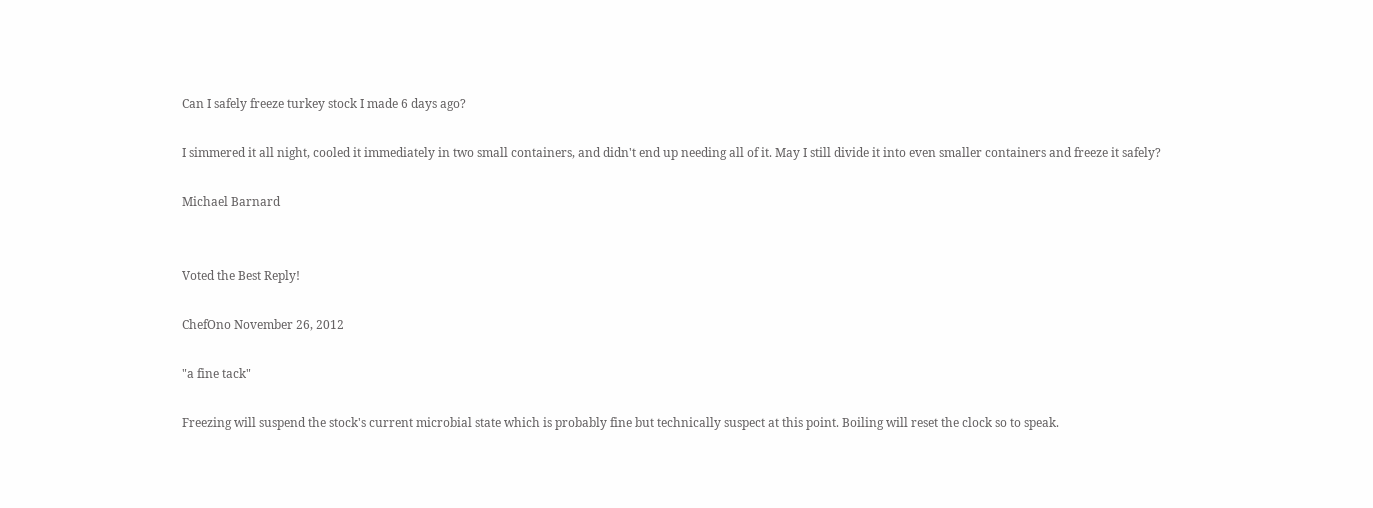Can I safely freeze turkey stock I made 6 days ago?

I simmered it all night, cooled it immediately in two small containers, and didn't end up needing all of it. May I still divide it into even smaller containers and freeze it safely?

Michael Barnard


Voted the Best Reply!

ChefOno November 26, 2012

"a fine tack"

Freezing will suspend the stock's current microbial state which is probably fine but technically suspect at this point. Boiling will reset the clock so to speak.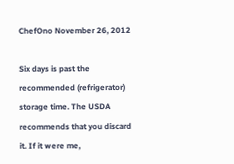ChefOno November 26, 2012

Six days is past the recommended (refrigerator) storage time. The USDA recommends that you discard it. If it were me,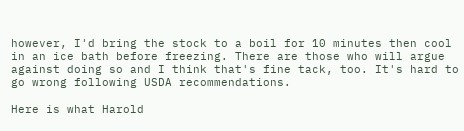however, I'd bring the stock to a boil for 10 minutes then cool in an ice bath before freezing. There are those who will argue against doing so and I think that's fine tack, too. It's hard to go wrong following USDA recommendations.

Here is what Harold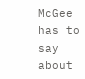McGee has to say about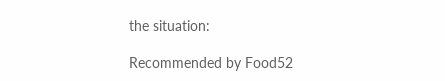the situation:

Recommended by Food52